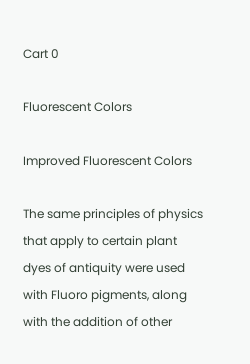Cart 0

Fluorescent Colors

Improved Fluorescent Colors

The same principles of physics that apply to certain plant dyes of antiquity were used with Fluoro pigments, along with the addition of other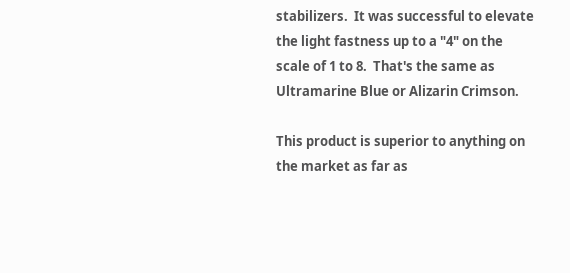stabilizers.  It was successful to elevate the light fastness up to a "4" on the scale of 1 to 8.  That's the same as Ultramarine Blue or Alizarin Crimson.

This product is superior to anything on the market as far as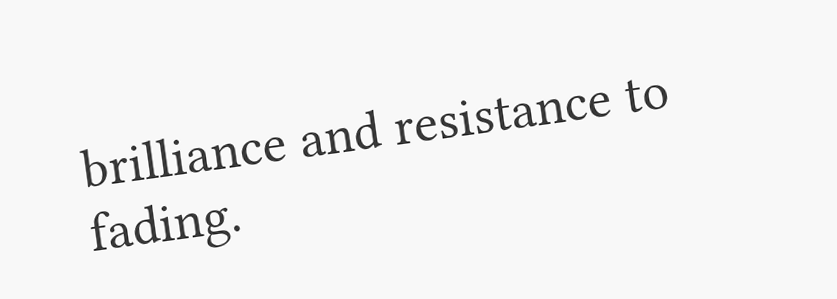brilliance and resistance to fading.